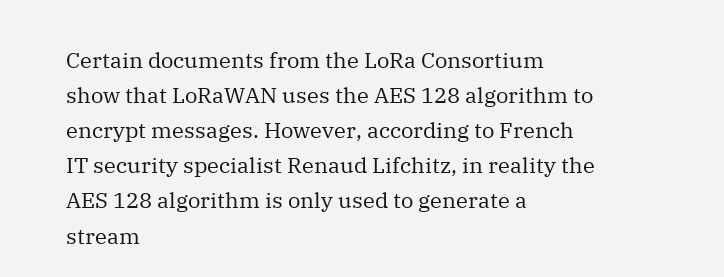Certain documents from the LoRa Consortium show that LoRaWAN uses the AES 128 algorithm to encrypt messages. However, according to French IT security specialist Renaud Lifchitz, in reality the AES 128 algorithm is only used to generate a stream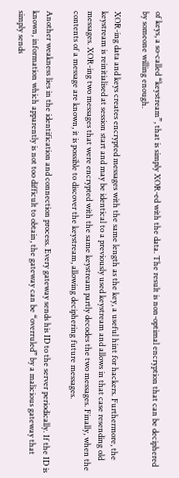of keys, a so-called “keystream”, that is simply XOR-ed with the data. The result is non-optimal encryption that can be deciphered by someone willing enough.

XOR-ing data and keys creates encrypted messages with the same length as the key, a useful hint for hackers. Furthermore, the keystream is reinitialised at session start and may be identical to a previously used keystream and allows in that case resending old messages. XOR-ing two messages that were encrypted with the same keystream partly decodes the two messages. Finally, when the contents of a message are known, it is possible to discover the keystream, allowing deciphering future messages.

Another weakness lies in the identification and connection process. Every gateway sends his ID to the server periodically. If the ID is known, information which apparently is not too difficult to obtain, the gateway can be “overruled” by a malicious gateway that simply sends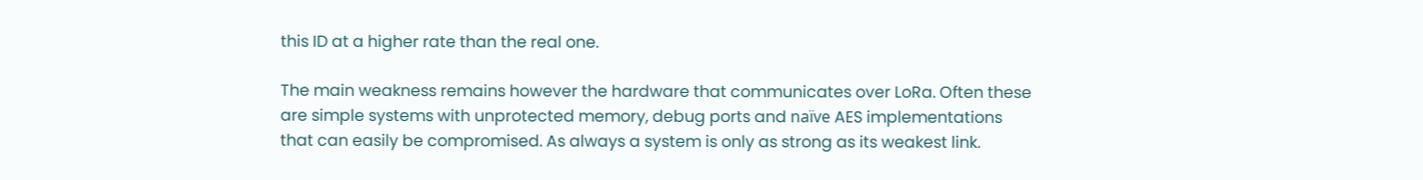this ID at a higher rate than the real one.

The main weakness remains however the hardware that communicates over LoRa. Often these are simple systems with unprotected memory, debug ports and naïve AES implementations that can easily be compromised. As always a system is only as strong as its weakest link.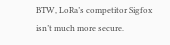BTW, LoRa’s competitor Sigfox isn’t much more secure.